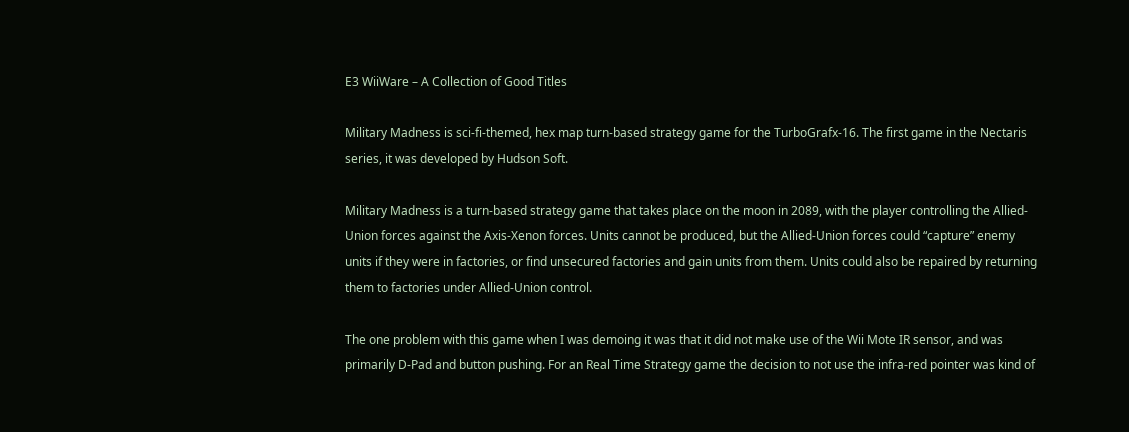E3 WiiWare – A Collection of Good Titles

Military Madness is sci-fi-themed, hex map turn-based strategy game for the TurboGrafx-16. The first game in the Nectaris series, it was developed by Hudson Soft.

Military Madness is a turn-based strategy game that takes place on the moon in 2089, with the player controlling the Allied-Union forces against the Axis-Xenon forces. Units cannot be produced, but the Allied-Union forces could “capture” enemy units if they were in factories, or find unsecured factories and gain units from them. Units could also be repaired by returning them to factories under Allied-Union control.

The one problem with this game when I was demoing it was that it did not make use of the Wii Mote IR sensor, and was primarily D-Pad and button pushing. For an Real Time Strategy game the decision to not use the infra-red pointer was kind of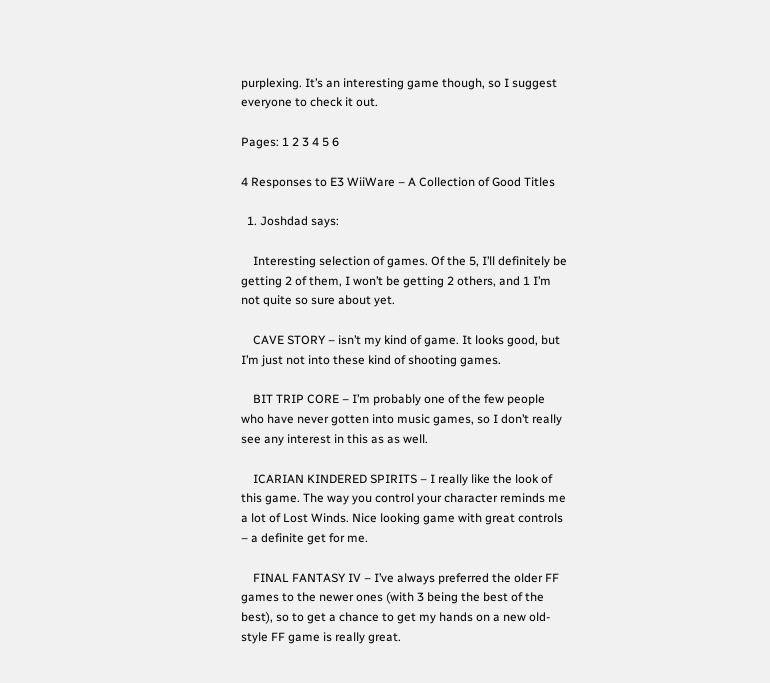purplexing. It’s an interesting game though, so I suggest everyone to check it out.

Pages: 1 2 3 4 5 6

4 Responses to E3 WiiWare – A Collection of Good Titles

  1. Joshdad says:

    Interesting selection of games. Of the 5, I’ll definitely be getting 2 of them, I won’t be getting 2 others, and 1 I’m not quite so sure about yet.

    CAVE STORY – isn’t my kind of game. It looks good, but I’m just not into these kind of shooting games.

    BIT TRIP CORE – I’m probably one of the few people who have never gotten into music games, so I don’t really see any interest in this as as well.

    ICARIAN KINDERED SPIRITS – I really like the look of this game. The way you control your character reminds me a lot of Lost Winds. Nice looking game with great controls – a definite get for me.

    FINAL FANTASY IV – I’ve always preferred the older FF games to the newer ones (with 3 being the best of the best), so to get a chance to get my hands on a new old-style FF game is really great.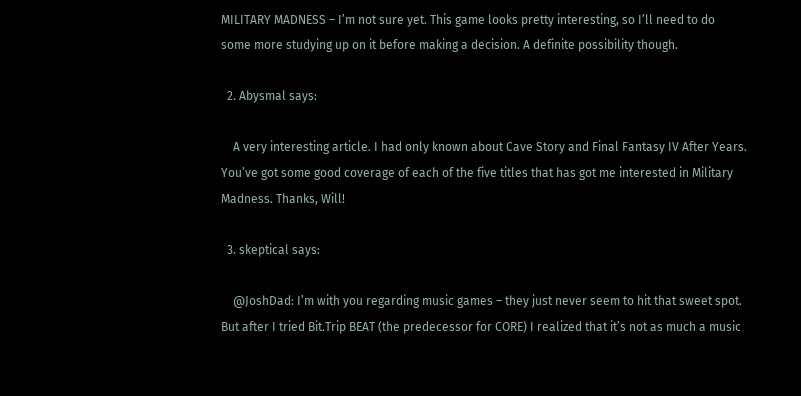MILITARY MADNESS – I’m not sure yet. This game looks pretty interesting, so I’ll need to do some more studying up on it before making a decision. A definite possibility though.

  2. Abysmal says:

    A very interesting article. I had only known about Cave Story and Final Fantasy IV After Years. You’ve got some good coverage of each of the five titles that has got me interested in Military Madness. Thanks, Will!

  3. skeptical says:

    @JoshDad: I’m with you regarding music games – they just never seem to hit that sweet spot. But after I tried Bit.Trip BEAT (the predecessor for CORE) I realized that it’s not as much a music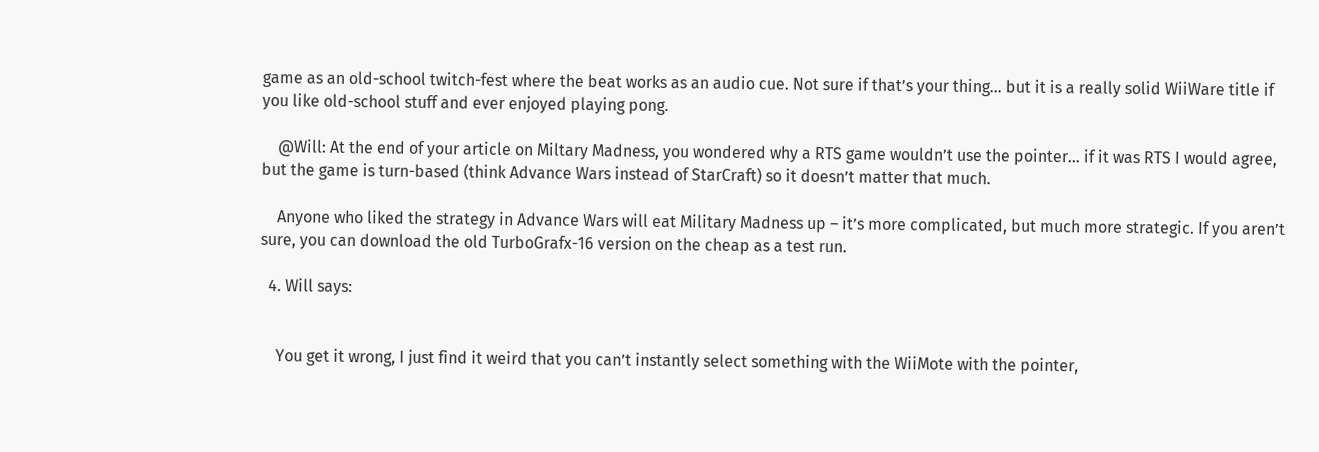game as an old-school twitch-fest where the beat works as an audio cue. Not sure if that’s your thing… but it is a really solid WiiWare title if you like old-school stuff and ever enjoyed playing pong.

    @Will: At the end of your article on Miltary Madness, you wondered why a RTS game wouldn’t use the pointer… if it was RTS I would agree, but the game is turn-based (think Advance Wars instead of StarCraft) so it doesn’t matter that much.

    Anyone who liked the strategy in Advance Wars will eat Military Madness up – it’s more complicated, but much more strategic. If you aren’t sure, you can download the old TurboGrafx-16 version on the cheap as a test run.

  4. Will says:


    You get it wrong, I just find it weird that you can’t instantly select something with the WiiMote with the pointer,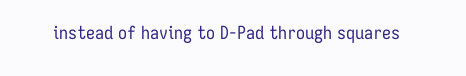instead of having to D-Pad through squares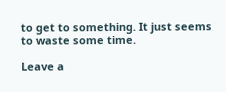to get to something. It just seems to waste some time.

Leave a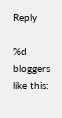Reply

%d bloggers like this: